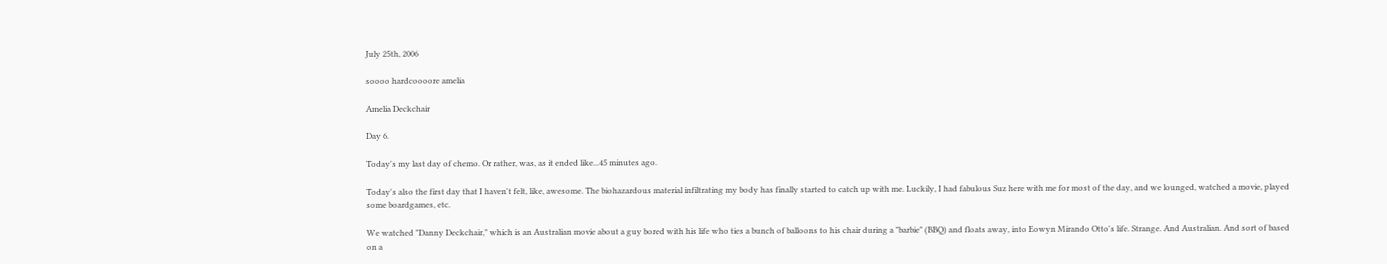July 25th, 2006

soooo hardcoooore amelia

Amelia Deckchair

Day 6.

Today's my last day of chemo. Or rather, was, as it ended like...45 minutes ago.

Today's also the first day that I haven't felt, like, awesome. The biohazardous material infiltrating my body has finally started to catch up with me. Luckily, I had fabulous Suz here with me for most of the day, and we lounged, watched a movie, played some boardgames, etc.

We watched "Danny Deckchair," which is an Australian movie about a guy bored with his life who ties a bunch of balloons to his chair during a "barbie" (BBQ) and floats away, into Eowyn Mirando Otto's life. Strange. And Australian. And sort of based on a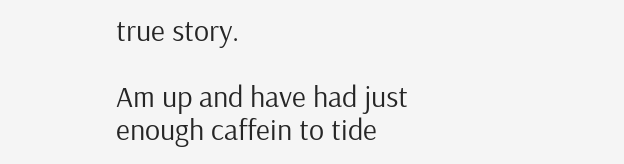true story.

Am up and have had just enough caffein to tide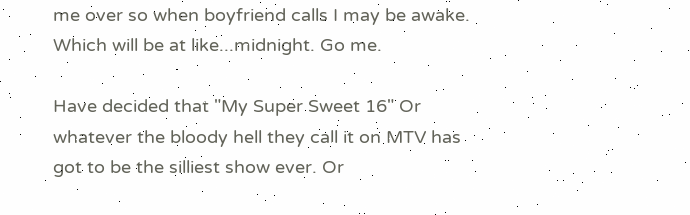me over so when boyfriend calls I may be awake. Which will be at like...midnight. Go me.

Have decided that "My Super Sweet 16" Or whatever the bloody hell they call it on MTV has got to be the silliest show ever. Or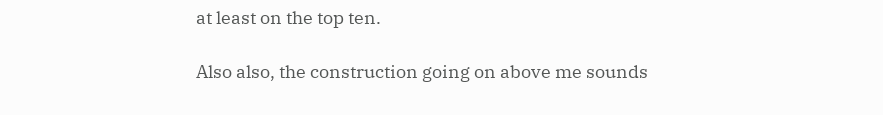at least on the top ten.

Also also, the construction going on above me sounds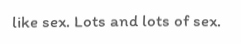like sex. Lots and lots of sex.